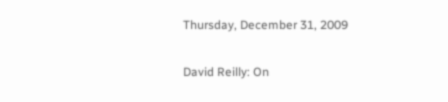Thursday, December 31, 2009

David Reilly: On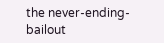the never-ending-bailout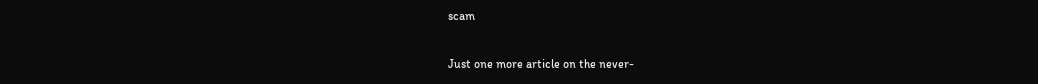scam

Just one more article on the never-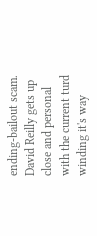ending-bailout scam. David Reilly gets up close and personal with the current turd winding it's way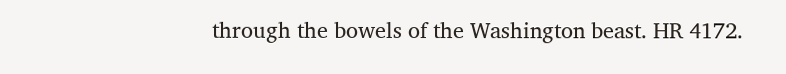through the bowels of the Washington beast. HR 4172.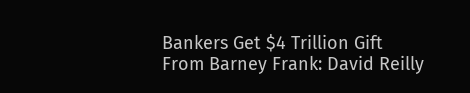Bankers Get $4 Trillion Gift From Barney Frank: David Reilly